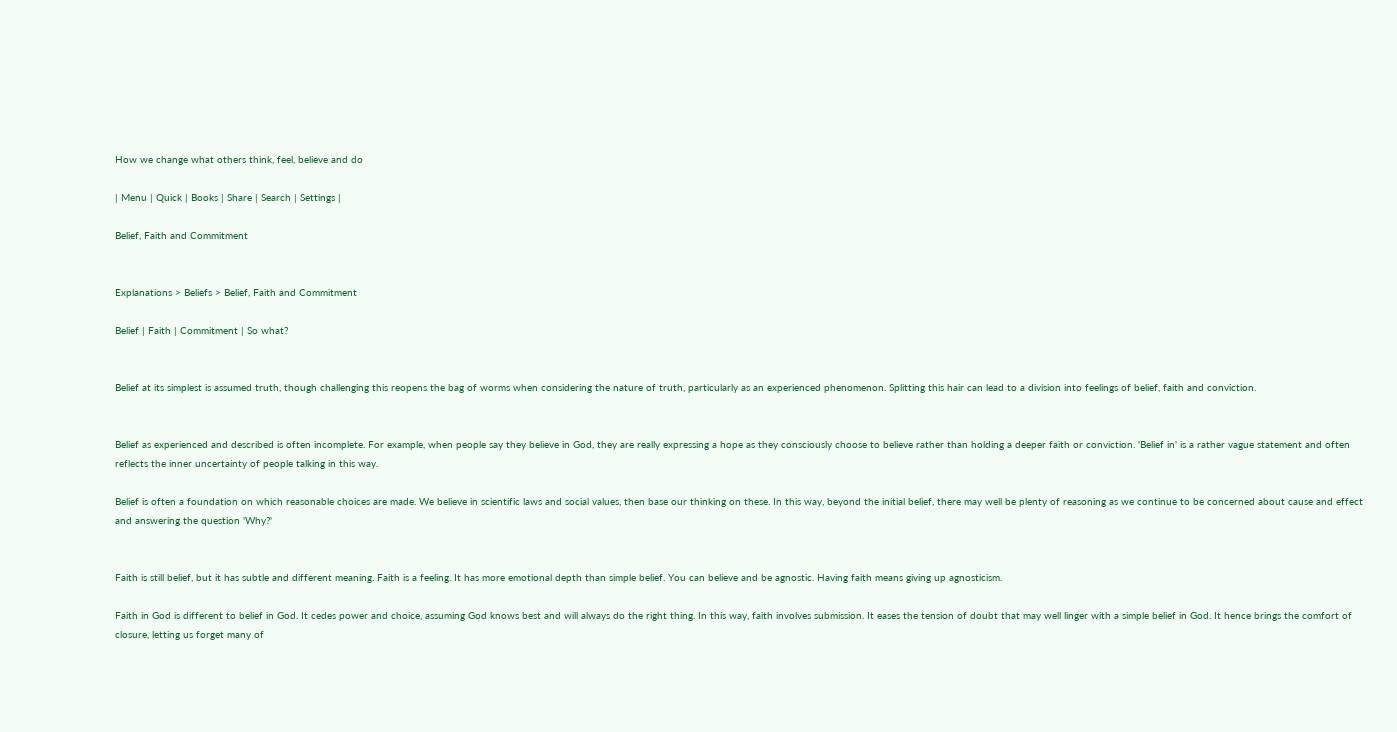How we change what others think, feel, believe and do

| Menu | Quick | Books | Share | Search | Settings |

Belief, Faith and Commitment


Explanations > Beliefs > Belief, Faith and Commitment

Belief | Faith | Commitment | So what?


Belief at its simplest is assumed truth, though challenging this reopens the bag of worms when considering the nature of truth, particularly as an experienced phenomenon. Splitting this hair can lead to a division into feelings of belief, faith and conviction.


Belief as experienced and described is often incomplete. For example, when people say they believe in God, they are really expressing a hope as they consciously choose to believe rather than holding a deeper faith or conviction. 'Belief in' is a rather vague statement and often reflects the inner uncertainty of people talking in this way.

Belief is often a foundation on which reasonable choices are made. We believe in scientific laws and social values, then base our thinking on these. In this way, beyond the initial belief, there may well be plenty of reasoning as we continue to be concerned about cause and effect and answering the question 'Why?'


Faith is still belief, but it has subtle and different meaning. Faith is a feeling. It has more emotional depth than simple belief. You can believe and be agnostic. Having faith means giving up agnosticism.

Faith in God is different to belief in God. It cedes power and choice, assuming God knows best and will always do the right thing. In this way, faith involves submission. It eases the tension of doubt that may well linger with a simple belief in God. It hence brings the comfort of closure, letting us forget many of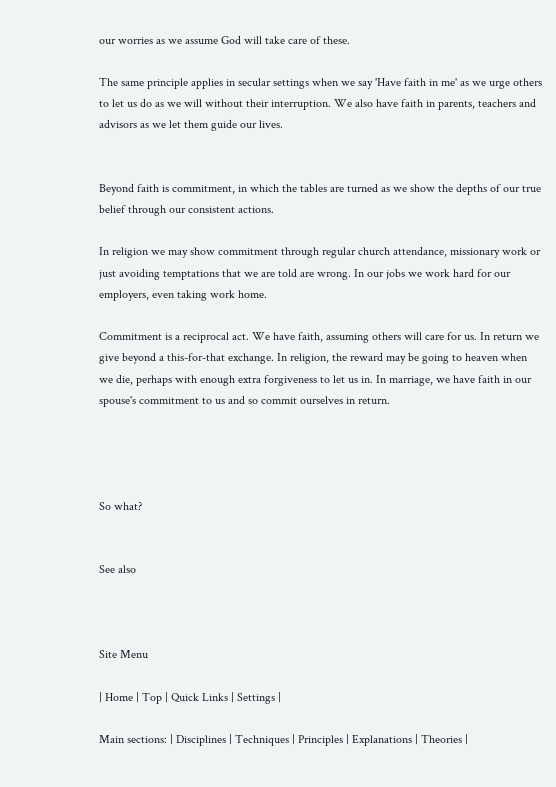our worries as we assume God will take care of these.

The same principle applies in secular settings when we say 'Have faith in me' as we urge others to let us do as we will without their interruption. We also have faith in parents, teachers and advisors as we let them guide our lives.


Beyond faith is commitment, in which the tables are turned as we show the depths of our true belief through our consistent actions.

In religion we may show commitment through regular church attendance, missionary work or just avoiding temptations that we are told are wrong. In our jobs we work hard for our employers, even taking work home.

Commitment is a reciprocal act. We have faith, assuming others will care for us. In return we give beyond a this-for-that exchange. In religion, the reward may be going to heaven when we die, perhaps with enough extra forgiveness to let us in. In marriage, we have faith in our spouse's commitment to us and so commit ourselves in return.




So what?


See also



Site Menu

| Home | Top | Quick Links | Settings |

Main sections: | Disciplines | Techniques | Principles | Explanations | Theories |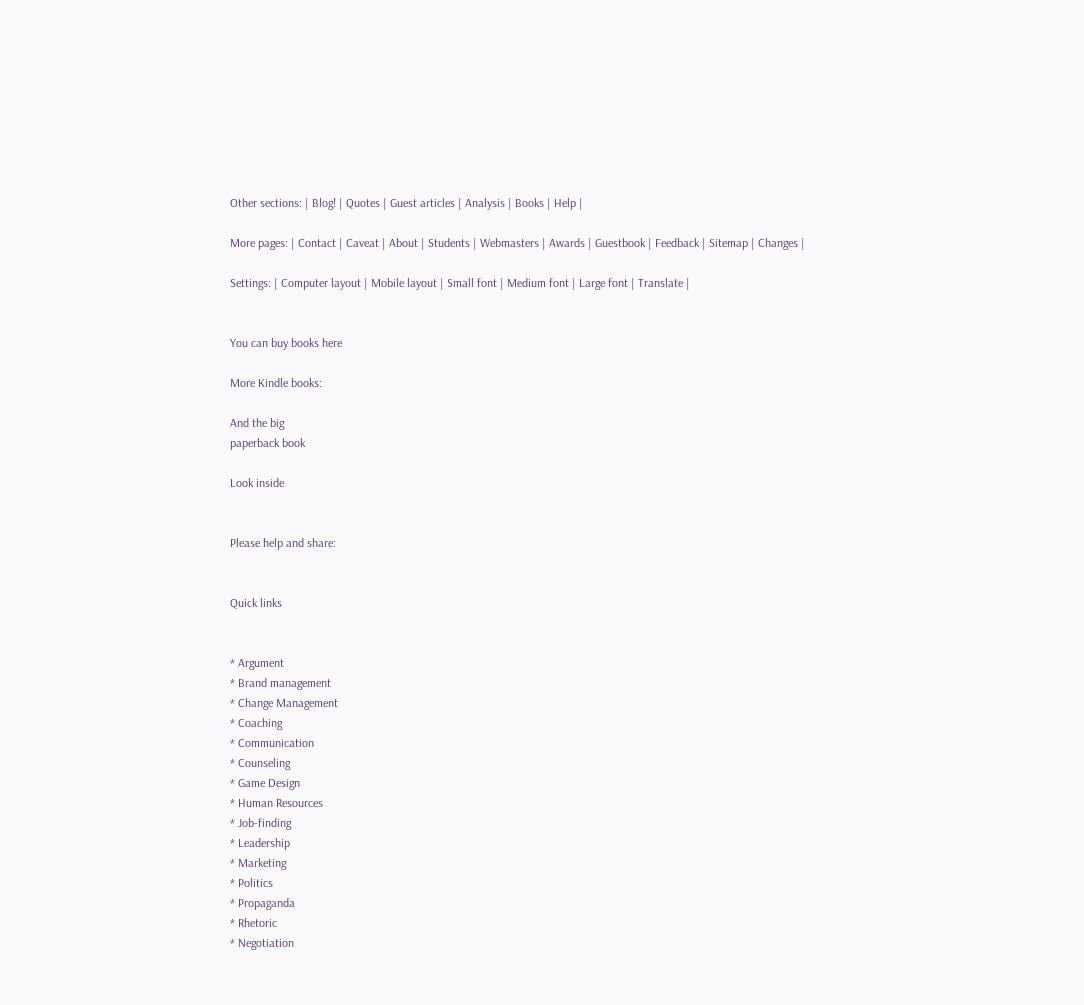Other sections: | Blog! | Quotes | Guest articles | Analysis | Books | Help |

More pages: | Contact | Caveat | About | Students | Webmasters | Awards | Guestbook | Feedback | Sitemap | Changes |

Settings: | Computer layout | Mobile layout | Small font | Medium font | Large font | Translate |


You can buy books here

More Kindle books:

And the big
paperback book

Look inside


Please help and share:


Quick links


* Argument
* Brand management
* Change Management
* Coaching
* Communication
* Counseling
* Game Design
* Human Resources
* Job-finding
* Leadership
* Marketing
* Politics
* Propaganda
* Rhetoric
* Negotiation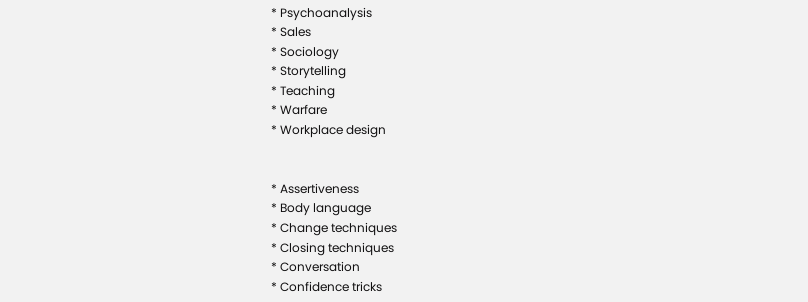* Psychoanalysis
* Sales
* Sociology
* Storytelling
* Teaching
* Warfare
* Workplace design


* Assertiveness
* Body language
* Change techniques
* Closing techniques
* Conversation
* Confidence tricks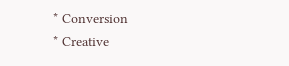* Conversion
* Creative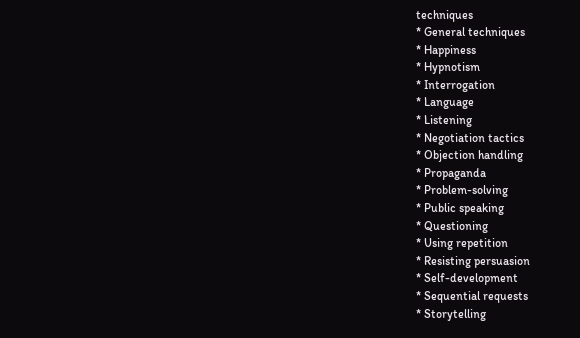techniques
* General techniques
* Happiness
* Hypnotism
* Interrogation
* Language
* Listening
* Negotiation tactics
* Objection handling
* Propaganda
* Problem-solving
* Public speaking
* Questioning
* Using repetition
* Resisting persuasion
* Self-development
* Sequential requests
* Storytelling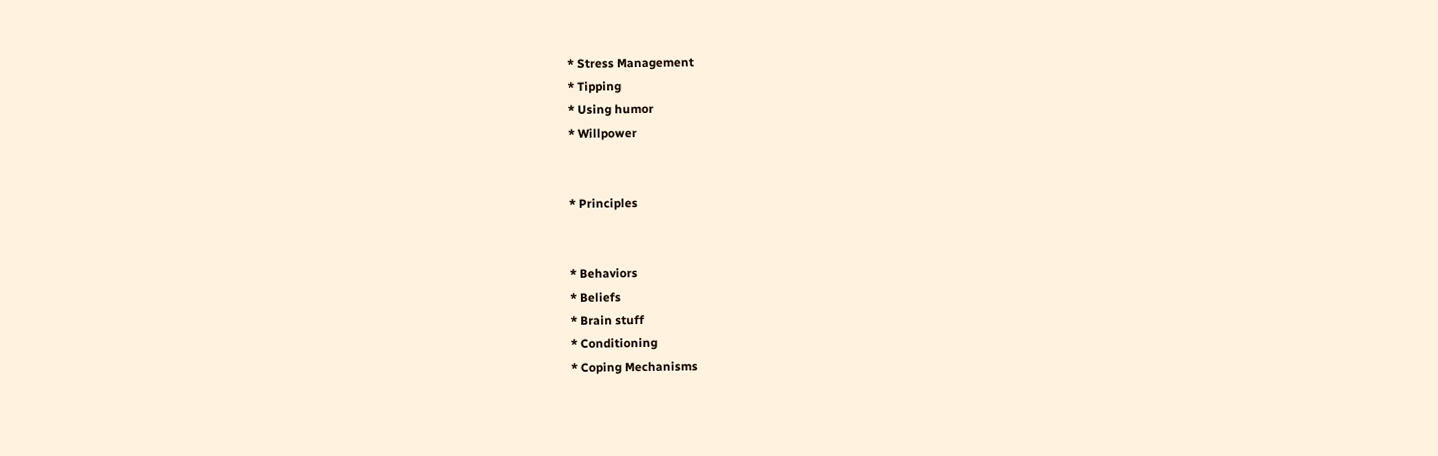* Stress Management
* Tipping
* Using humor
* Willpower


* Principles


* Behaviors
* Beliefs
* Brain stuff
* Conditioning
* Coping Mechanisms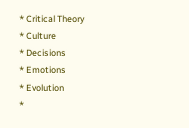* Critical Theory
* Culture
* Decisions
* Emotions
* Evolution
*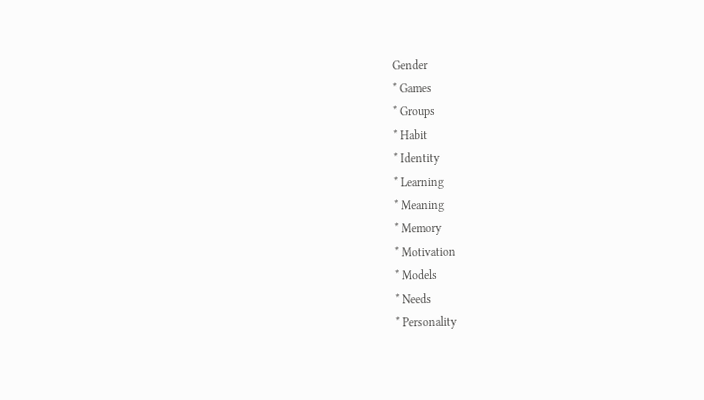Gender
* Games
* Groups
* Habit
* Identity
* Learning
* Meaning
* Memory
* Motivation
* Models
* Needs
* Personality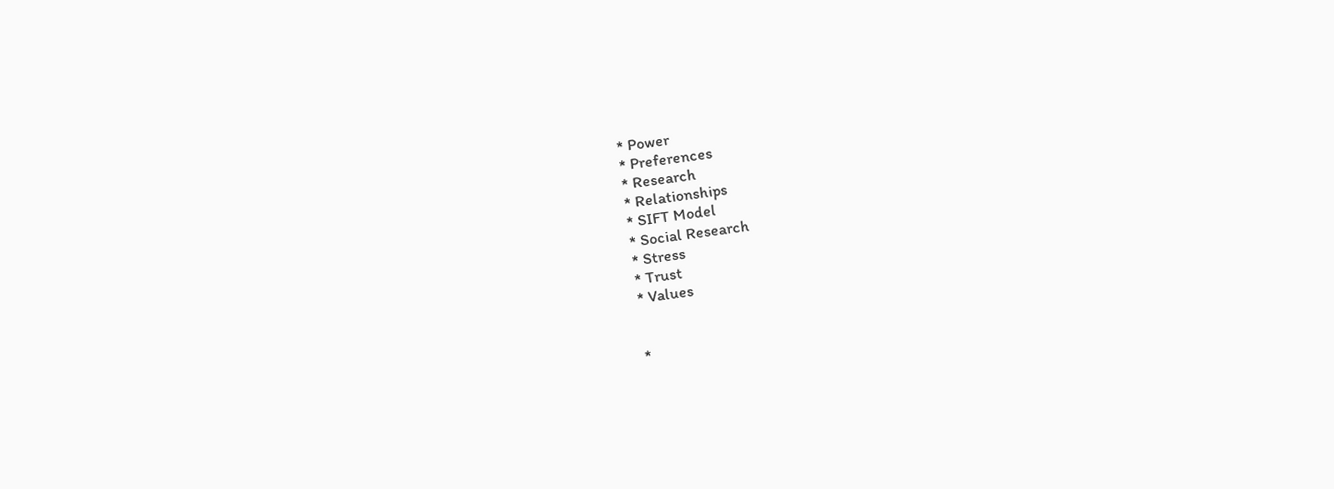* Power
* Preferences
* Research
* Relationships
* SIFT Model
* Social Research
* Stress
* Trust
* Values


*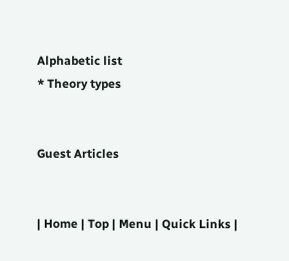Alphabetic list
* Theory types


Guest Articles


| Home | Top | Menu | Quick Links |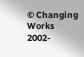© Changing Works 2002-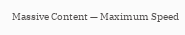Massive Content — Maximum Speed